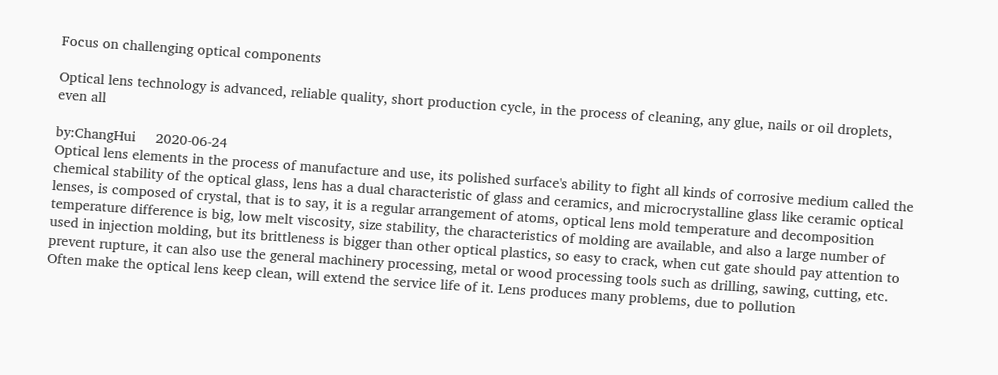Focus on challenging optical components

Optical lens technology is advanced, reliable quality, short production cycle, in the process of cleaning, any glue, nails or oil droplets, even all

by:ChangHui     2020-06-24
Optical lens elements in the process of manufacture and use, its polished surface's ability to fight all kinds of corrosive medium called the chemical stability of the optical glass, lens has a dual characteristic of glass and ceramics, and microcrystalline glass like ceramic optical lenses, is composed of crystal, that is to say, it is a regular arrangement of atoms, optical lens mold temperature and decomposition temperature difference is big, low melt viscosity, size stability, the characteristics of molding are available, and also a large number of used in injection molding, but its brittleness is bigger than other optical plastics, so easy to crack, when cut gate should pay attention to prevent rupture, it can also use the general machinery processing, metal or wood processing tools such as drilling, sawing, cutting, etc. Often make the optical lens keep clean, will extend the service life of it. Lens produces many problems, due to pollution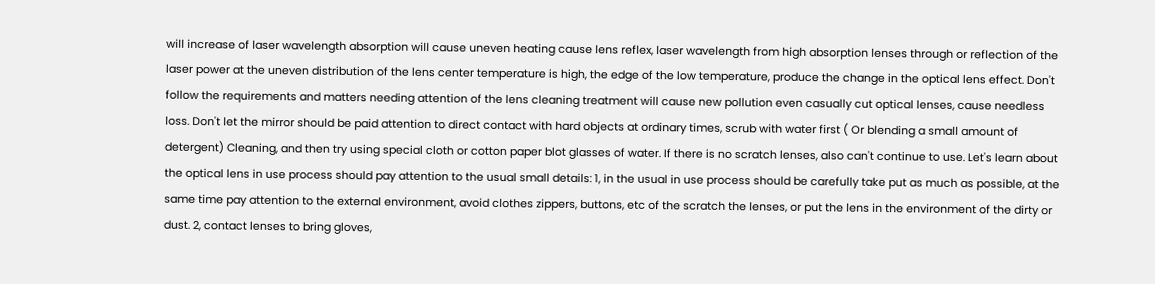will increase of laser wavelength absorption will cause uneven heating cause lens reflex, laser wavelength from high absorption lenses through or reflection of the laser power at the uneven distribution of the lens center temperature is high, the edge of the low temperature, produce the change in the optical lens effect. Don't follow the requirements and matters needing attention of the lens cleaning treatment will cause new pollution even casually cut optical lenses, cause needless loss. Don't let the mirror should be paid attention to direct contact with hard objects at ordinary times, scrub with water first ( Or blending a small amount of detergent) Cleaning, and then try using special cloth or cotton paper blot glasses of water. If there is no scratch lenses, also can't continue to use. Let's learn about the optical lens in use process should pay attention to the usual small details: 1, in the usual in use process should be carefully take put as much as possible, at the same time pay attention to the external environment, avoid clothes zippers, buttons, etc of the scratch the lenses, or put the lens in the environment of the dirty or dust. 2, contact lenses to bring gloves,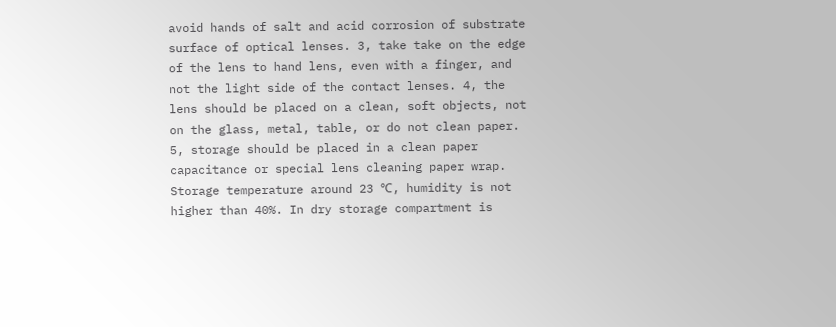avoid hands of salt and acid corrosion of substrate surface of optical lenses. 3, take take on the edge of the lens to hand lens, even with a finger, and not the light side of the contact lenses. 4, the lens should be placed on a clean, soft objects, not on the glass, metal, table, or do not clean paper. 5, storage should be placed in a clean paper capacitance or special lens cleaning paper wrap. Storage temperature around 23 ℃, humidity is not higher than 40%. In dry storage compartment is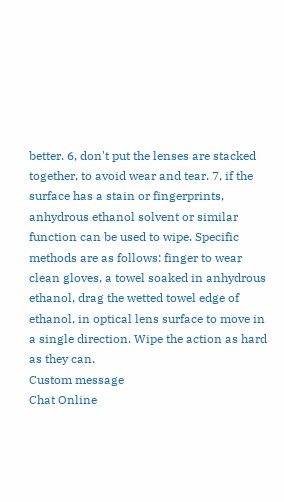better. 6, don't put the lenses are stacked together, to avoid wear and tear. 7, if the surface has a stain or fingerprints, anhydrous ethanol solvent or similar function can be used to wipe. Specific methods are as follows: finger to wear clean gloves, a towel soaked in anhydrous ethanol, drag the wetted towel edge of ethanol, in optical lens surface to move in a single direction. Wipe the action as hard as they can.
Custom message
Chat Online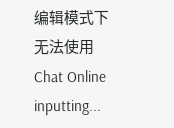编辑模式下无法使用
Chat Online inputting...